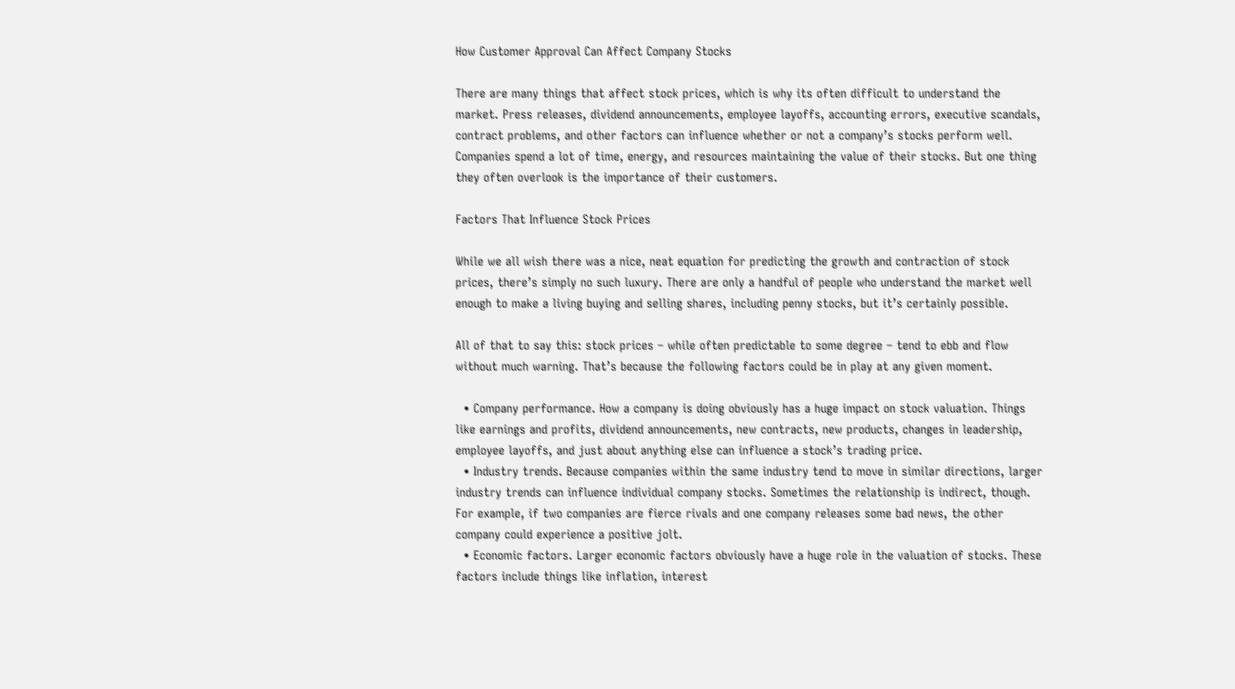How Customer Approval Can Affect Company Stocks

There are many things that affect stock prices, which is why its often difficult to understand the market. Press releases, dividend announcements, employee layoffs, accounting errors, executive scandals, contract problems, and other factors can influence whether or not a company’s stocks perform well. Companies spend a lot of time, energy, and resources maintaining the value of their stocks. But one thing they often overlook is the importance of their customers.

Factors That Influence Stock Prices

While we all wish there was a nice, neat equation for predicting the growth and contraction of stock prices, there’s simply no such luxury. There are only a handful of people who understand the market well enough to make a living buying and selling shares, including penny stocks, but it’s certainly possible.

All of that to say this: stock prices – while often predictable to some degree – tend to ebb and flow without much warning. That’s because the following factors could be in play at any given moment.

  • Company performance. How a company is doing obviously has a huge impact on stock valuation. Things like earnings and profits, dividend announcements, new contracts, new products, changes in leadership, employee layoffs, and just about anything else can influence a stock’s trading price.
  • Industry trends. Because companies within the same industry tend to move in similar directions, larger industry trends can influence individual company stocks. Sometimes the relationship is indirect, though. For example, if two companies are fierce rivals and one company releases some bad news, the other company could experience a positive jolt.
  • Economic factors. Larger economic factors obviously have a huge role in the valuation of stocks. These factors include things like inflation, interest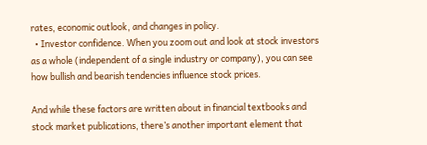rates, economic outlook, and changes in policy.
  • Investor confidence. When you zoom out and look at stock investors as a whole (independent of a single industry or company), you can see how bullish and bearish tendencies influence stock prices.

And while these factors are written about in financial textbooks and stock market publications, there’s another important element that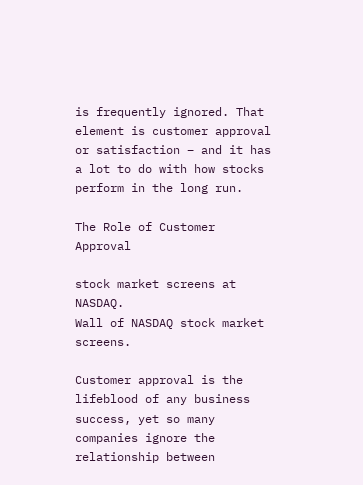is frequently ignored. That element is customer approval or satisfaction – and it has a lot to do with how stocks perform in the long run.

The Role of Customer Approval

stock market screens at NASDAQ.
Wall of NASDAQ stock market screens.

Customer approval is the lifeblood of any business success, yet so many companies ignore the relationship between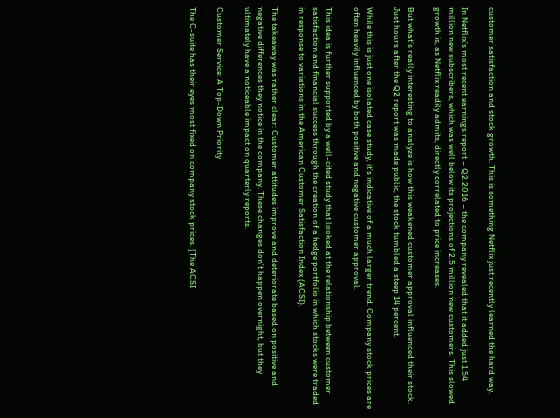customer satisfaction and stock growth. This is something Netflix just recently learned the hard way.

In Netflix’s most recent earnings report – Q2 2016 – the company revealed that it added just 1.54 million new subscribers, which was well below its projections of 2.5 million new customers. This slowed growth is, as Netflix readily admits, directly correlated to price increases.

But what’s really interesting to analyze is how this weakened customer approval influenced their stock. Just hours after the Q2 report was made public, the stock tumbled a steep 14 percent.

While this is just one isolated case study, it’s indicative of a much larger trend. Company stock prices are often heavily influenced by both positive and negative customer approval.

This idea is further supported by a well-cited study that looked at the relationship between customer satisfaction and financial success through the creation of a hedge portfolio in which stocks were traded in response to variations in the American Customer Satisfaction Index (ACSI).

The takeaway was rather clear: Customer attitudes improve and deteriorate based on positive and negative differences they notice in the company. These changes don’t happen overnight, but they ultimately have a noticeable impact on quarterly reports.

Customer Service: A Top-Down Priority

The C-suite has their eyes most fixed on company stock prices. [The ACSI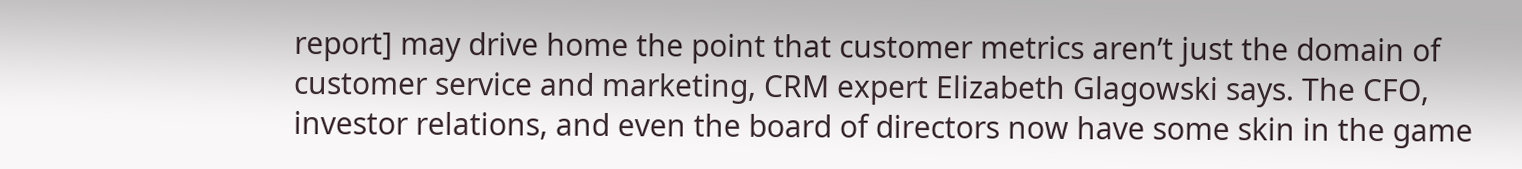report] may drive home the point that customer metrics aren’t just the domain of customer service and marketing, CRM expert Elizabeth Glagowski says. The CFO, investor relations, and even the board of directors now have some skin in the game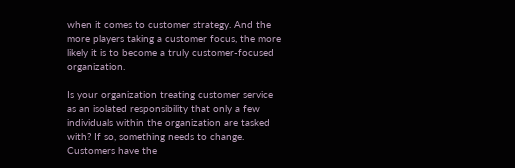when it comes to customer strategy. And the more players taking a customer focus, the more likely it is to become a truly customer-focused organization.

Is your organization treating customer service as an isolated responsibility that only a few individuals within the organization are tasked with? If so, something needs to change. Customers have the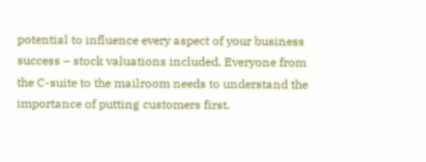potential to influence every aspect of your business success – stock valuations included. Everyone from the C-suite to the mailroom needs to understand the importance of putting customers first.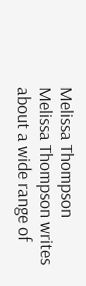Melissa Thompson
Melissa Thompson writes about a wide range of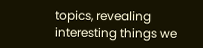topics, revealing interesting things we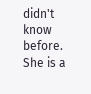didn't know before. She is a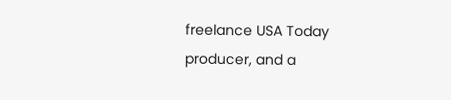freelance USA Today producer, and a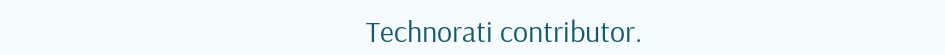Technorati contributor.